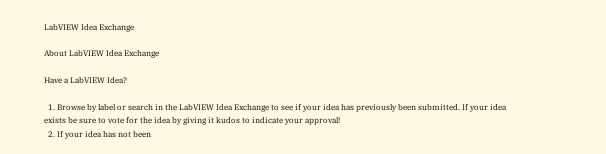LabVIEW Idea Exchange

About LabVIEW Idea Exchange

Have a LabVIEW Idea?

  1. Browse by label or search in the LabVIEW Idea Exchange to see if your idea has previously been submitted. If your idea exists be sure to vote for the idea by giving it kudos to indicate your approval!
  2. If your idea has not been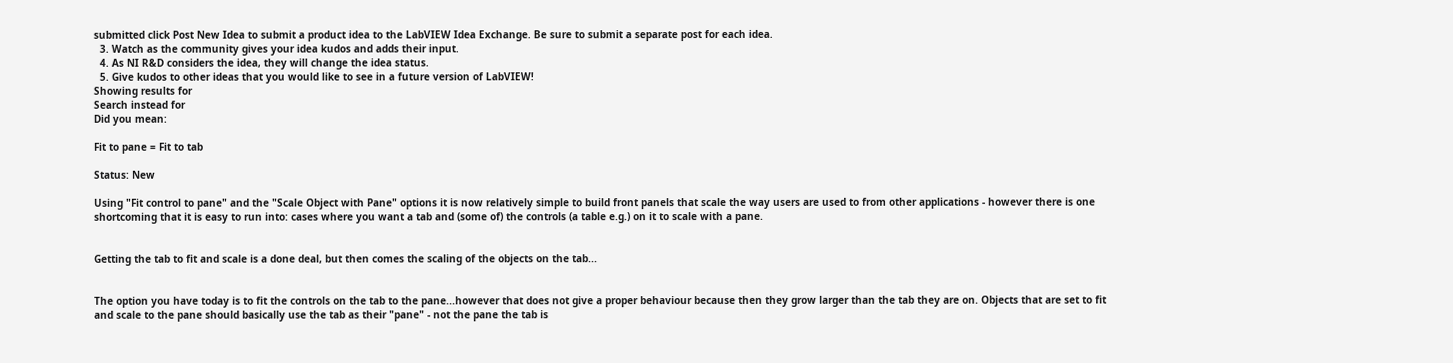submitted click Post New Idea to submit a product idea to the LabVIEW Idea Exchange. Be sure to submit a separate post for each idea.
  3. Watch as the community gives your idea kudos and adds their input.
  4. As NI R&D considers the idea, they will change the idea status.
  5. Give kudos to other ideas that you would like to see in a future version of LabVIEW!
Showing results for
Search instead for
Did you mean:

Fit to pane = Fit to tab

Status: New

Using "Fit control to pane" and the "Scale Object with Pane" options it is now relatively simple to build front panels that scale the way users are used to from other applications - however there is one shortcoming that it is easy to run into: cases where you want a tab and (some of) the controls (a table e.g.) on it to scale with a pane.


Getting the tab to fit and scale is a done deal, but then comes the scaling of the objects on the tab...


The option you have today is to fit the controls on the tab to the pane...however that does not give a proper behaviour because then they grow larger than the tab they are on. Objects that are set to fit and scale to the pane should basically use the tab as their "pane" - not the pane the tab is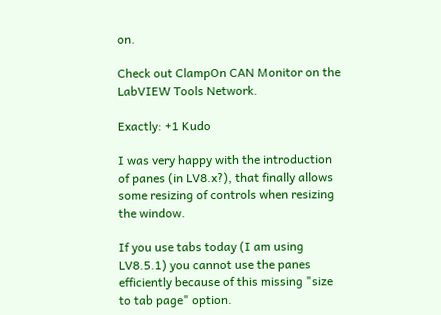on.

Check out ClampOn CAN Monitor on the LabVIEW Tools Network.

Exactly: +1 Kudo

I was very happy with the introduction of panes (in LV8.x?), that finally allows some resizing of controls when resizing the window.

If you use tabs today (I am using LV8.5.1) you cannot use the panes efficiently because of this missing "size to tab page" option.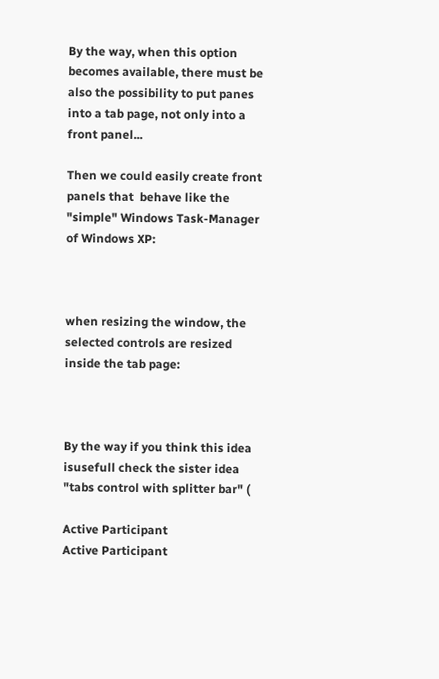By the way, when this option becomes available, there must be also the possibility to put panes into a tab page, not only into a front panel...

Then we could easily create front panels that  behave like the "simple" Windows Task-Manager of Windows XP:



when resizing the window, the selected controls are resized inside the tab page:



By the way if you think this idea isusefull check the sister idea "tabs control with splitter bar" (

Active Participant
Active Participant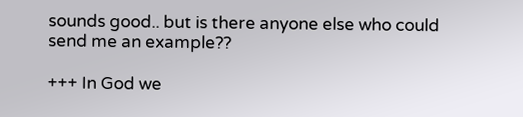sounds good.. but is there anyone else who could send me an example??

+++ In God we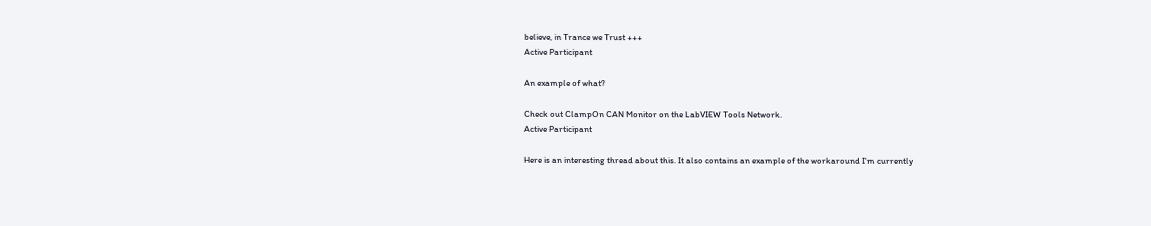believe, in Trance we Trust +++
Active Participant

An example of what?

Check out ClampOn CAN Monitor on the LabVIEW Tools Network.
Active Participant

Here is an interesting thread about this. It also contains an example of the workaround I'm currently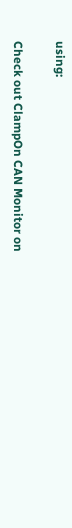using:

Check out ClampOn CAN Monitor on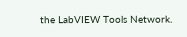the LabVIEW Tools Network.